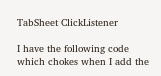TabSheet ClickListener

I have the following code which chokes when I add the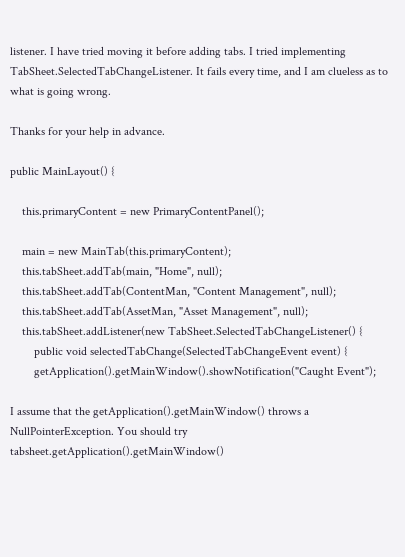listener. I have tried moving it before adding tabs. I tried implementing TabSheet.SelectedTabChangeListener. It fails every time, and I am clueless as to what is going wrong.

Thanks for your help in advance.

public MainLayout() {

    this.primaryContent = new PrimaryContentPanel();

    main = new MainTab(this.primaryContent);
    this.tabSheet.addTab(main, "Home", null);
    this.tabSheet.addTab(ContentMan, "Content Management", null);
    this.tabSheet.addTab(AssetMan, "Asset Management", null);
    this.tabSheet.addListener(new TabSheet.SelectedTabChangeListener() {
        public void selectedTabChange(SelectedTabChangeEvent event) {
        getApplication().getMainWindow().showNotification("Caught Event");

I assume that the getApplication().getMainWindow() throws a NullPointerException. You should try tabsheet.getApplication().getMainWindow()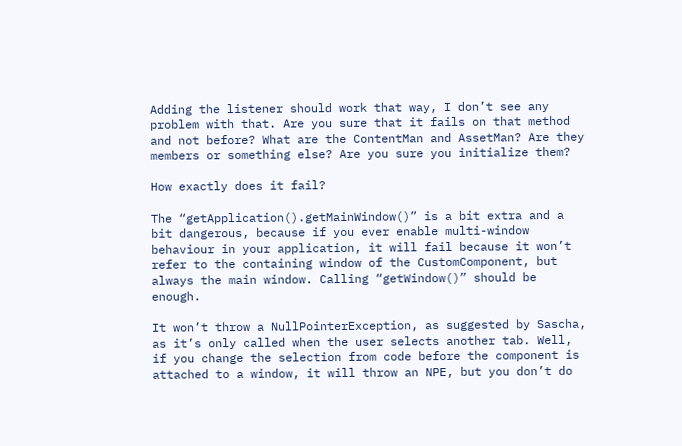Adding the listener should work that way, I don’t see any problem with that. Are you sure that it fails on that method and not before? What are the ContentMan and AssetMan? Are they members or something else? Are you sure you initialize them?

How exactly does it fail?

The “getApplication().getMainWindow()” is a bit extra and a bit dangerous, because if you ever enable multi-window behaviour in your application, it will fail because it won’t refer to the containing window of the CustomComponent, but always the main window. Calling “getWindow()” should be enough.

It won’t throw a NullPointerException, as suggested by Sascha, as it’s only called when the user selects another tab. Well, if you change the selection from code before the component is attached to a window, it will throw an NPE, but you don’t do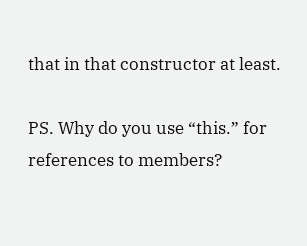that in that constructor at least.

PS. Why do you use “this.” for references to members?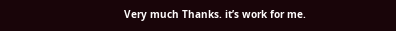Very much Thanks. it’s work for me.